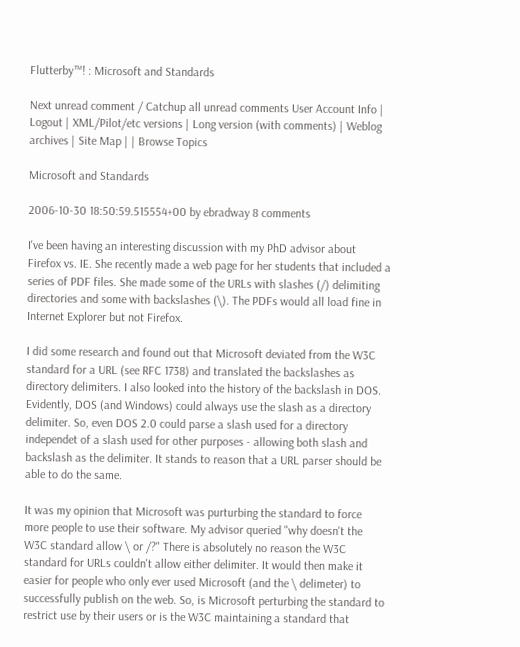Flutterby™! : Microsoft and Standards

Next unread comment / Catchup all unread comments User Account Info | Logout | XML/Pilot/etc versions | Long version (with comments) | Weblog archives | Site Map | | Browse Topics

Microsoft and Standards

2006-10-30 18:50:59.515554+00 by ebradway 8 comments

I've been having an interesting discussion with my PhD advisor about Firefox vs. IE. She recently made a web page for her students that included a series of PDF files. She made some of the URLs with slashes (/) delimiting directories and some with backslashes (\). The PDFs would all load fine in Internet Explorer but not Firefox.

I did some research and found out that Microsoft deviated from the W3C standard for a URL (see RFC 1738) and translated the backslashes as directory delimiters. I also looked into the history of the backslash in DOS. Evidently, DOS (and Windows) could always use the slash as a directory delimiter. So, even DOS 2.0 could parse a slash used for a directory independet of a slash used for other purposes - allowing both slash and backslash as the delimiter. It stands to reason that a URL parser should be able to do the same.

It was my opinion that Microsoft was purturbing the standard to force more people to use their software. My advisor queried "why doesn't the W3C standard allow \ or /?" There is absolutely no reason the W3C standard for URLs couldn't allow either delimiter. It would then make it easier for people who only ever used Microsoft (and the \ delimeter) to successfully publish on the web. So, is Microsoft perturbing the standard to restrict use by their users or is the W3C maintaining a standard that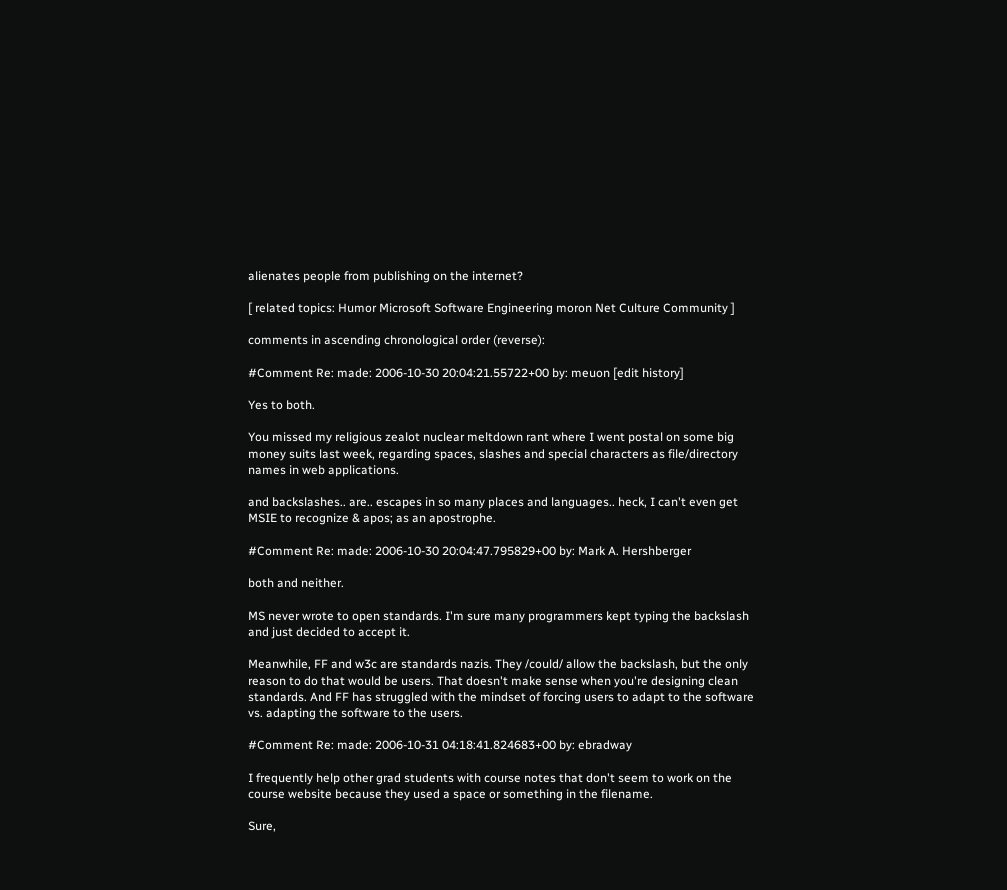alienates people from publishing on the internet?

[ related topics: Humor Microsoft Software Engineering moron Net Culture Community ]

comments in ascending chronological order (reverse):

#Comment Re: made: 2006-10-30 20:04:21.55722+00 by: meuon [edit history]

Yes to both.

You missed my religious zealot nuclear meltdown rant where I went postal on some big money suits last week, regarding spaces, slashes and special characters as file/directory names in web applications.

and backslashes.. are.. escapes in so many places and languages.. heck, I can't even get MSIE to recognize & apos; as an apostrophe.

#Comment Re: made: 2006-10-30 20:04:47.795829+00 by: Mark A. Hershberger

both and neither.

MS never wrote to open standards. I'm sure many programmers kept typing the backslash and just decided to accept it.

Meanwhile, FF and w3c are standards nazis. They /could/ allow the backslash, but the only reason to do that would be users. That doesn't make sense when you're designing clean standards. And FF has struggled with the mindset of forcing users to adapt to the software vs. adapting the software to the users.

#Comment Re: made: 2006-10-31 04:18:41.824683+00 by: ebradway

I frequently help other grad students with course notes that don't seem to work on the course website because they used a space or something in the filename.

Sure,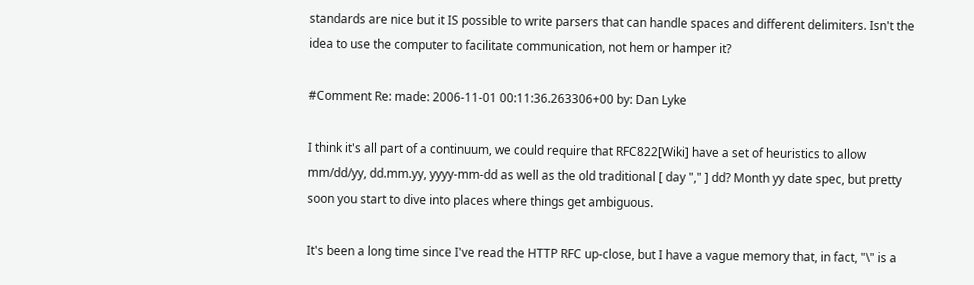standards are nice but it IS possible to write parsers that can handle spaces and different delimiters. Isn't the idea to use the computer to facilitate communication, not hem or hamper it?

#Comment Re: made: 2006-11-01 00:11:36.263306+00 by: Dan Lyke

I think it's all part of a continuum, we could require that RFC822[Wiki] have a set of heuristics to allow mm/dd/yy, dd.mm.yy, yyyy-mm-dd as well as the old traditional [ day "," ] dd? Month yy date spec, but pretty soon you start to dive into places where things get ambiguous.

It's been a long time since I've read the HTTP RFC up-close, but I have a vague memory that, in fact, "\" is a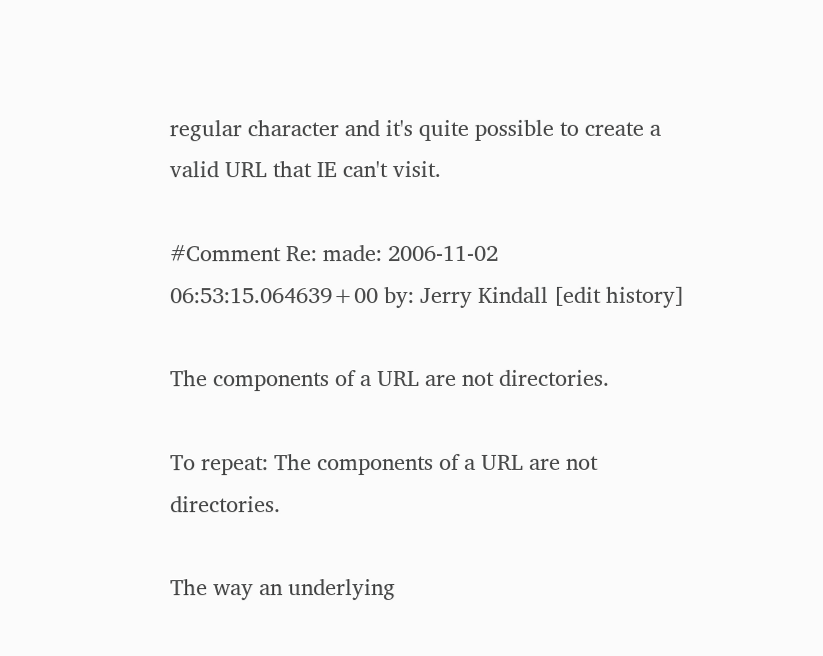regular character and it's quite possible to create a valid URL that IE can't visit.

#Comment Re: made: 2006-11-02 06:53:15.064639+00 by: Jerry Kindall [edit history]

The components of a URL are not directories.

To repeat: The components of a URL are not directories.

The way an underlying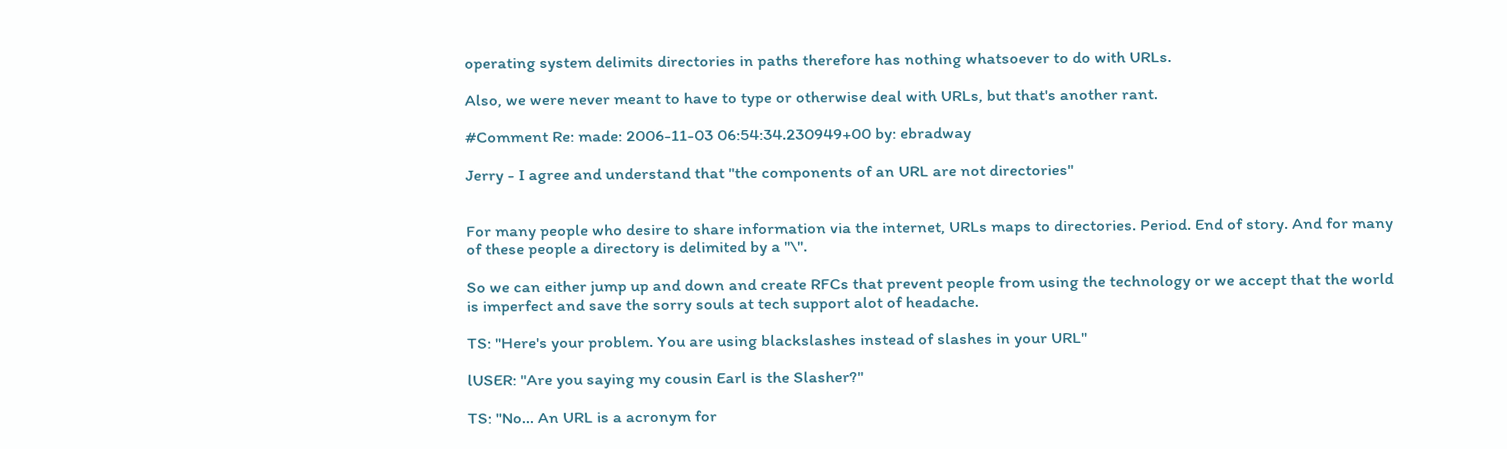operating system delimits directories in paths therefore has nothing whatsoever to do with URLs.

Also, we were never meant to have to type or otherwise deal with URLs, but that's another rant.

#Comment Re: made: 2006-11-03 06:54:34.230949+00 by: ebradway

Jerry - I agree and understand that "the components of an URL are not directories"


For many people who desire to share information via the internet, URLs maps to directories. Period. End of story. And for many of these people a directory is delimited by a "\".

So we can either jump up and down and create RFCs that prevent people from using the technology or we accept that the world is imperfect and save the sorry souls at tech support alot of headache.

TS: "Here's your problem. You are using blackslashes instead of slashes in your URL"

lUSER: "Are you saying my cousin Earl is the Slasher?"

TS: "No... An URL is a acronym for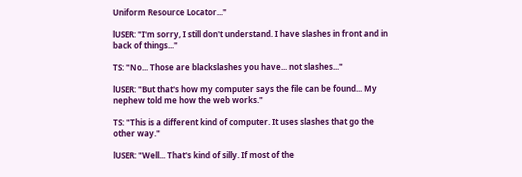Uniform Resource Locator..."

lUSER: "I'm sorry, I still don't understand. I have slashes in front and in back of things..."

TS: "No... Those are blackslashes you have... not slashes..."

lUSER: "But that's how my computer says the file can be found... My nephew told me how the web works."

TS: "This is a different kind of computer. It uses slashes that go the other way."

lUSER: "Well... That's kind of silly. If most of the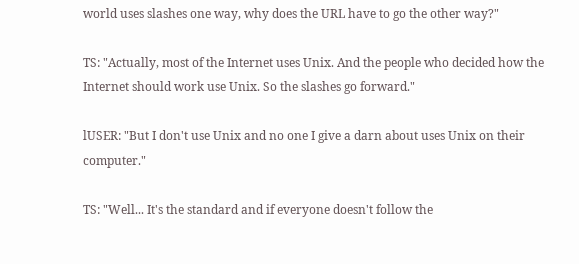world uses slashes one way, why does the URL have to go the other way?"

TS: "Actually, most of the Internet uses Unix. And the people who decided how the Internet should work use Unix. So the slashes go forward."

lUSER: "But I don't use Unix and no one I give a darn about uses Unix on their computer."

TS: "Well... It's the standard and if everyone doesn't follow the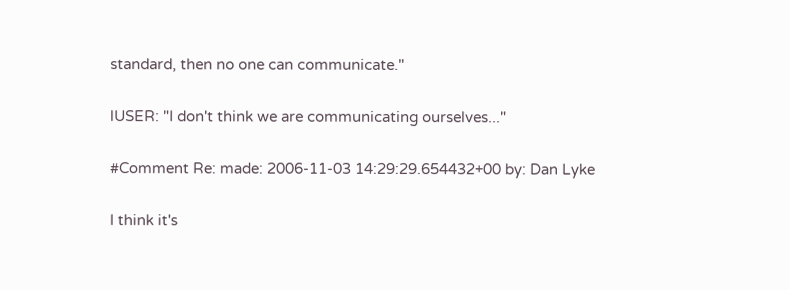standard, then no one can communicate."

lUSER: "I don't think we are communicating ourselves..."

#Comment Re: made: 2006-11-03 14:29:29.654432+00 by: Dan Lyke

I think it's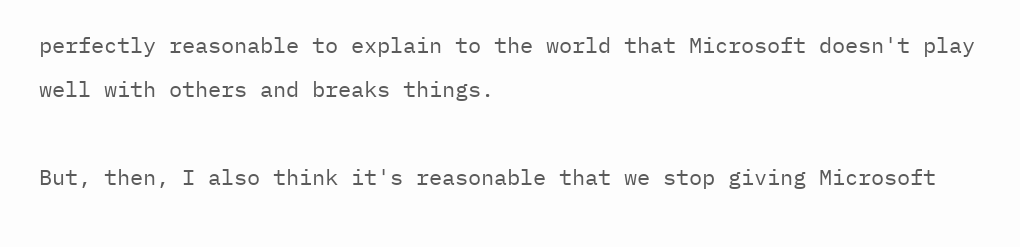perfectly reasonable to explain to the world that Microsoft doesn't play well with others and breaks things.

But, then, I also think it's reasonable that we stop giving Microsoft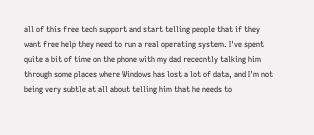all of this free tech support and start telling people that if they want free help they need to run a real operating system. I've spent quite a bit of time on the phone with my dad rececntly talking him through some places where Windows has lost a lot of data, and I'm not being very subtle at all about telling him that he needs to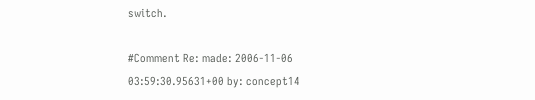switch.

#Comment Re: made: 2006-11-06 03:59:30.95631+00 by: concept14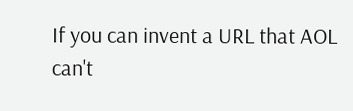If you can invent a URL that AOL can't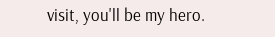visit, you'll be my hero.